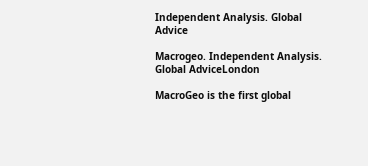Independent Analysis. Global Advice

Macrogeo. Independent Analysis. Global AdviceLondon

MacroGeo is the first global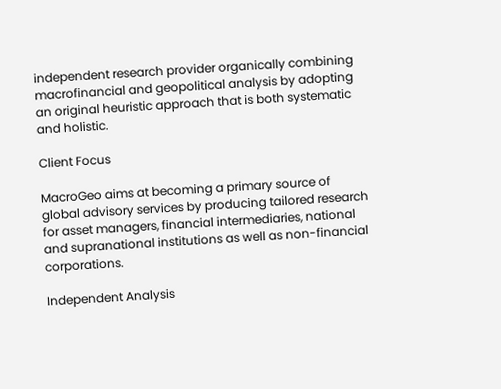independent research provider organically combining macrofinancial and geopolitical analysis by adopting an original heuristic approach that is both systematic and holistic.

Client Focus

MacroGeo aims at becoming a primary source of global advisory services by producing tailored research for asset managers, financial intermediaries, national and supranational institutions as well as non-financial corporations.

Independent Analysis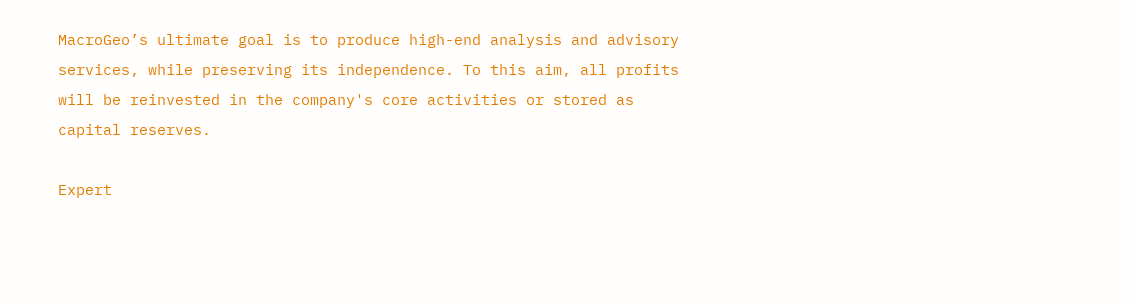MacroGeo’s ultimate goal is to produce high-end analysis and advisory services, while preserving its independence. To this aim, all profits will be reinvested in the company's core activities or stored as capital reserves.

Expert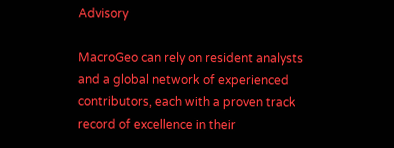Advisory

MacroGeo can rely on resident analysts and a global network of experienced contributors, each with a proven track record of excellence in their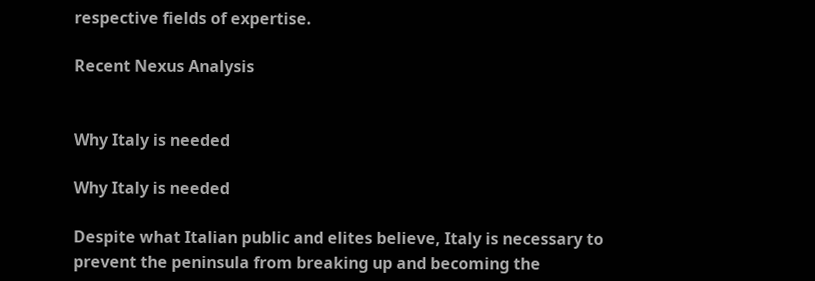respective fields of expertise.

Recent Nexus Analysis


Why Italy is needed

Why Italy is needed

Despite what Italian public and elites believe, Italy is necessary to prevent the peninsula from breaking up and becoming the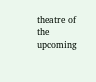theatre of the upcoming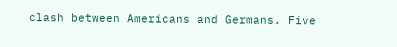clash between Americans and Germans. Five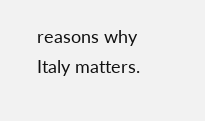reasons why Italy matters.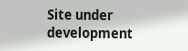Site under development